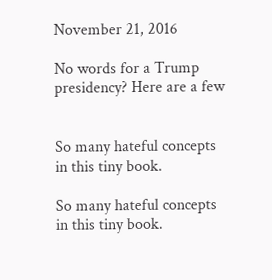November 21, 2016

No words for a Trump presidency? Here are a few


So many hateful concepts in this tiny book.

So many hateful concepts in this tiny book.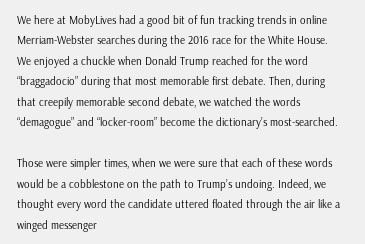We here at MobyLives had a good bit of fun tracking trends in online Merriam-Webster searches during the 2016 race for the White House. We enjoyed a chuckle when Donald Trump reached for the word “braggadocio” during that most memorable first debate. Then, during that creepily memorable second debate, we watched the words “demagogue” and “locker-room” become the dictionary’s most-searched.

Those were simpler times, when we were sure that each of these words would be a cobblestone on the path to Trump’s undoing. Indeed, we thought every word the candidate uttered floated through the air like a winged messenger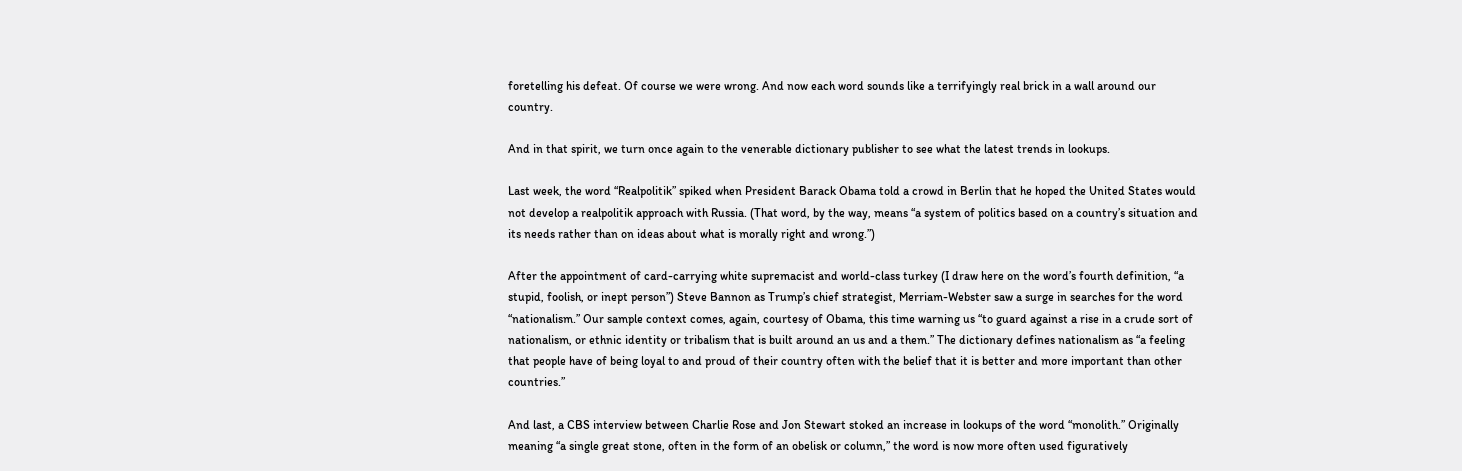foretelling his defeat. Of course we were wrong. And now each word sounds like a terrifyingly real brick in a wall around our country.

And in that spirit, we turn once again to the venerable dictionary publisher to see what the latest trends in lookups.

Last week, the word “Realpolitik” spiked when President Barack Obama told a crowd in Berlin that he hoped the United States would not develop a realpolitik approach with Russia. (That word, by the way, means “a system of politics based on a country’s situation and its needs rather than on ideas about what is morally right and wrong.”)

After the appointment of card-carrying white supremacist and world-class turkey (I draw here on the word’s fourth definition, “a stupid, foolish, or inept person”) Steve Bannon as Trump’s chief strategist, Merriam-Webster saw a surge in searches for the word “nationalism.” Our sample context comes, again, courtesy of Obama, this time warning us “to guard against a rise in a crude sort of nationalism, or ethnic identity or tribalism that is built around an us and a them.” The dictionary defines nationalism as “a feeling that people have of being loyal to and proud of their country often with the belief that it is better and more important than other countries.”

And last, a CBS interview between Charlie Rose and Jon Stewart stoked an increase in lookups of the word “monolith.” Originally meaning “a single great stone, often in the form of an obelisk or column,” the word is now more often used figuratively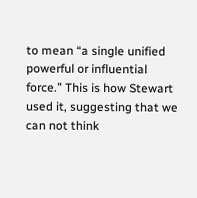to mean “a single unified powerful or influential force.” This is how Stewart used it, suggesting that we can not think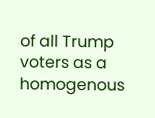of all Trump voters as a homogenous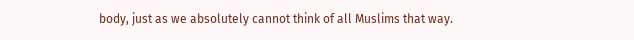body, just as we absolutely cannot think of all Muslims that way.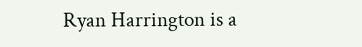Ryan Harrington is a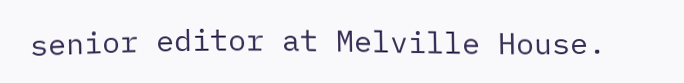senior editor at Melville House.